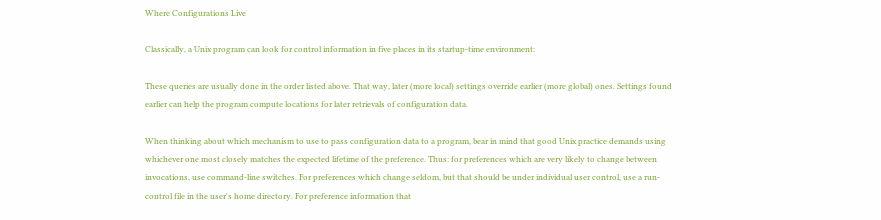Where Configurations Live

Classically, a Unix program can look for control information in five places in its startup-time environment:

These queries are usually done in the order listed above. That way, later (more local) settings override earlier (more global) ones. Settings found earlier can help the program compute locations for later retrievals of configuration data.

When thinking about which mechanism to use to pass configuration data to a program, bear in mind that good Unix practice demands using whichever one most closely matches the expected lifetime of the preference. Thus: for preferences which are very likely to change between invocations, use command-line switches. For preferences which change seldom, but that should be under individual user control, use a run-control file in the user's home directory. For preference information that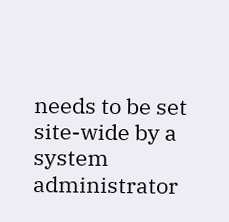needs to be set site-wide by a system administrator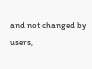and not changed by users,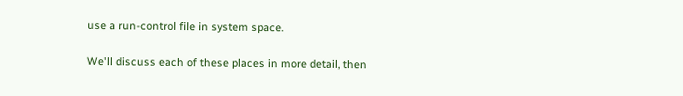use a run-control file in system space.

We'll discuss each of these places in more detail, then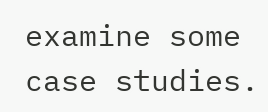examine some case studies.